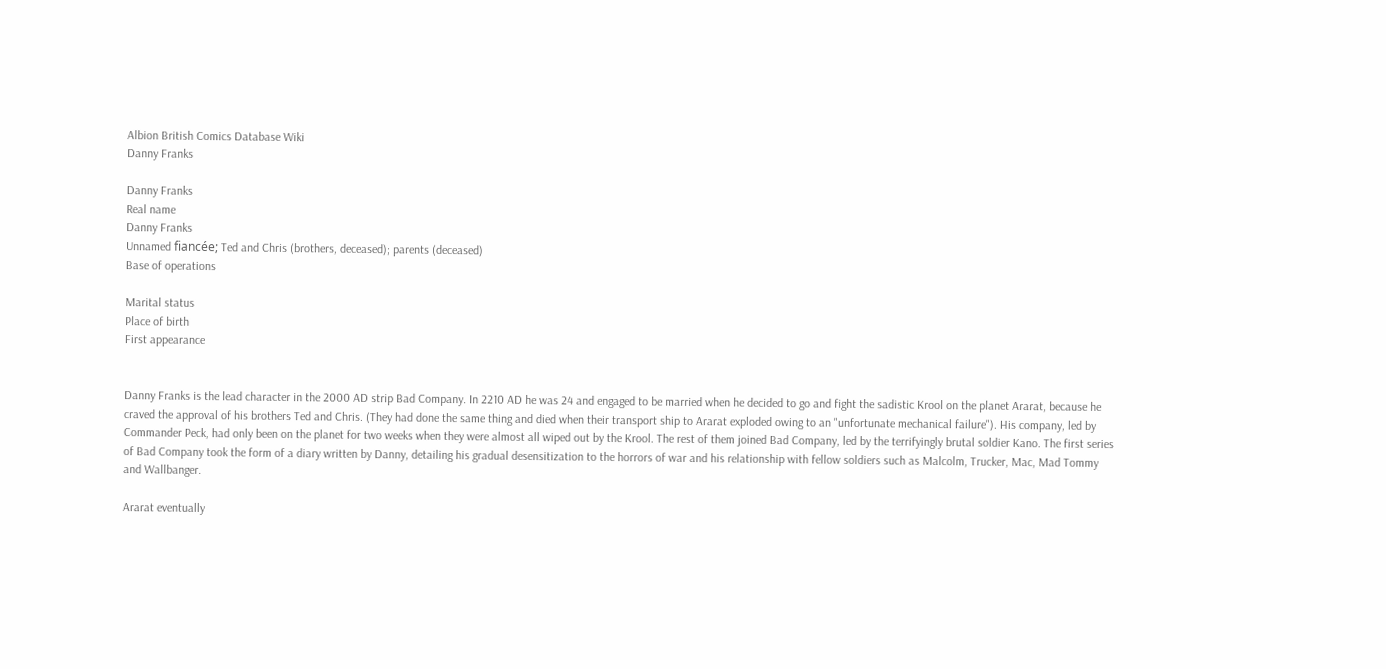Albion British Comics Database Wiki
Danny Franks

Danny Franks
Real name
Danny Franks
Unnamed fiancée; Ted and Chris (brothers, deceased); parents (deceased)
Base of operations

Marital status
Place of birth
First appearance


Danny Franks is the lead character in the 2000 AD strip Bad Company. In 2210 AD he was 24 and engaged to be married when he decided to go and fight the sadistic Krool on the planet Ararat, because he craved the approval of his brothers Ted and Chris. (They had done the same thing and died when their transport ship to Ararat exploded owing to an "unfortunate mechanical failure"). His company, led by Commander Peck, had only been on the planet for two weeks when they were almost all wiped out by the Krool. The rest of them joined Bad Company, led by the terrifyingly brutal soldier Kano. The first series of Bad Company took the form of a diary written by Danny, detailing his gradual desensitization to the horrors of war and his relationship with fellow soldiers such as Malcolm, Trucker, Mac, Mad Tommy and Wallbanger.

Ararat eventually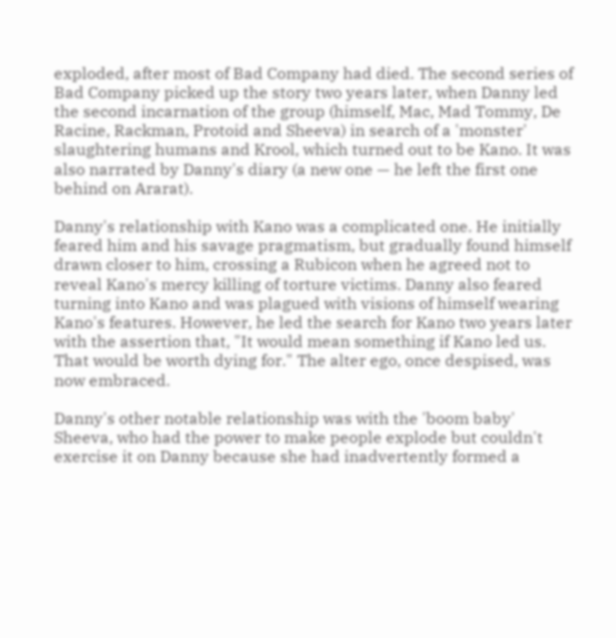exploded, after most of Bad Company had died. The second series of Bad Company picked up the story two years later, when Danny led the second incarnation of the group (himself, Mac, Mad Tommy, De Racine, Rackman, Protoid and Sheeva) in search of a 'monster' slaughtering humans and Krool, which turned out to be Kano. It was also narrated by Danny's diary (a new one — he left the first one behind on Ararat).

Danny's relationship with Kano was a complicated one. He initially feared him and his savage pragmatism, but gradually found himself drawn closer to him, crossing a Rubicon when he agreed not to reveal Kano's mercy killing of torture victims. Danny also feared turning into Kano and was plagued with visions of himself wearing Kano's features. However, he led the search for Kano two years later with the assertion that, "It would mean something if Kano led us. That would be worth dying for." The alter ego, once despised, was now embraced.

Danny's other notable relationship was with the 'boom baby' Sheeva, who had the power to make people explode but couldn't exercise it on Danny because she had inadvertently formed a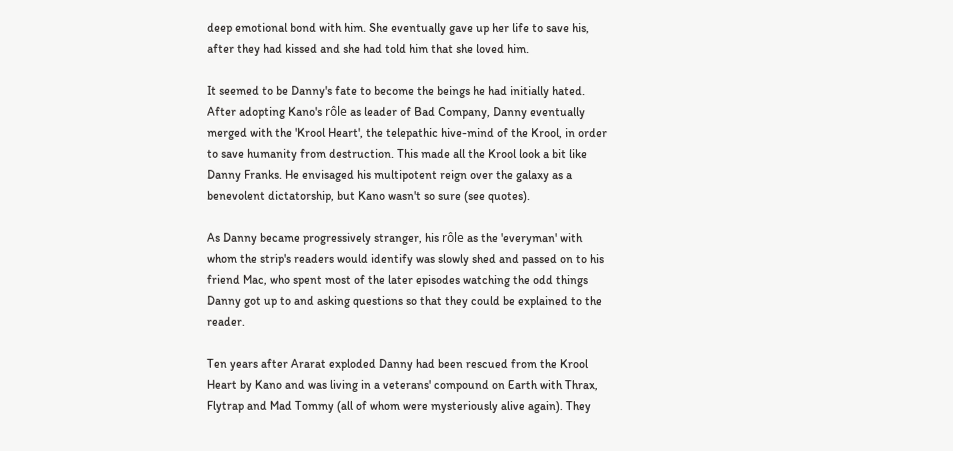deep emotional bond with him. She eventually gave up her life to save his, after they had kissed and she had told him that she loved him.

It seemed to be Danny's fate to become the beings he had initially hated. After adopting Kano's rôle as leader of Bad Company, Danny eventually merged with the 'Krool Heart', the telepathic hive-mind of the Krool, in order to save humanity from destruction. This made all the Krool look a bit like Danny Franks. He envisaged his multipotent reign over the galaxy as a benevolent dictatorship, but Kano wasn't so sure (see quotes).

As Danny became progressively stranger, his rôle as the 'everyman' with whom the strip's readers would identify was slowly shed and passed on to his friend Mac, who spent most of the later episodes watching the odd things Danny got up to and asking questions so that they could be explained to the reader.

Ten years after Ararat exploded Danny had been rescued from the Krool Heart by Kano and was living in a veterans' compound on Earth with Thrax, Flytrap and Mad Tommy (all of whom were mysteriously alive again). They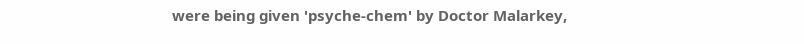were being given 'psyche-chem' by Doctor Malarkey,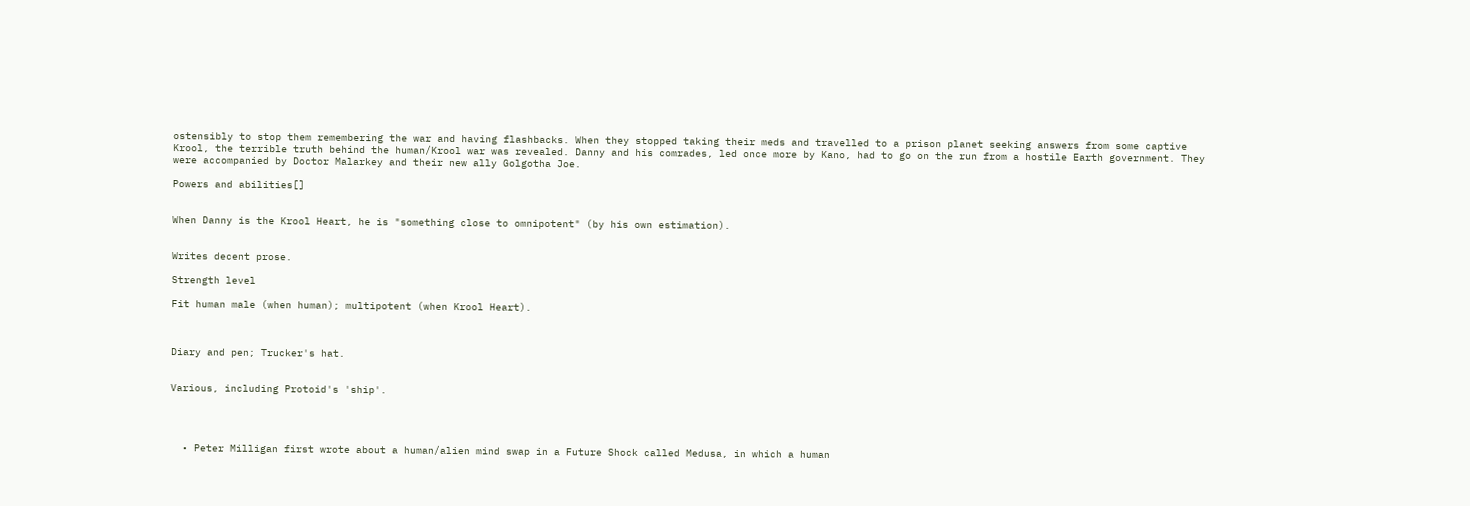ostensibly to stop them remembering the war and having flashbacks. When they stopped taking their meds and travelled to a prison planet seeking answers from some captive Krool, the terrible truth behind the human/Krool war was revealed. Danny and his comrades, led once more by Kano, had to go on the run from a hostile Earth government. They were accompanied by Doctor Malarkey and their new ally Golgotha Joe.

Powers and abilities[]


When Danny is the Krool Heart, he is "something close to omnipotent" (by his own estimation).


Writes decent prose.

Strength level

Fit human male (when human); multipotent (when Krool Heart).



Diary and pen; Trucker's hat.


Various, including Protoid's 'ship'.




  • Peter Milligan first wrote about a human/alien mind swap in a Future Shock called Medusa, in which a human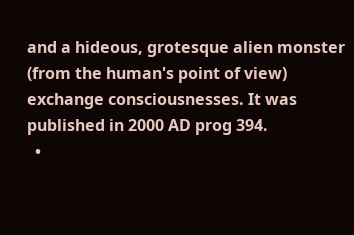and a hideous, grotesque alien monster (from the human's point of view) exchange consciousnesses. It was published in 2000 AD prog 394.
  •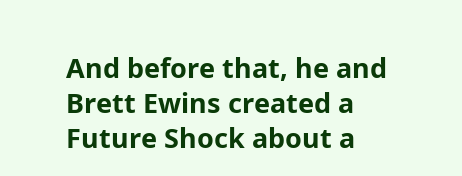And before that, he and Brett Ewins created a Future Shock about a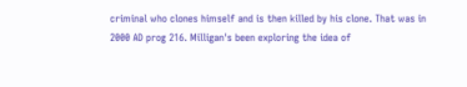criminal who clones himself and is then killed by his clone. That was in 2000 AD prog 216. Milligan's been exploring the idea of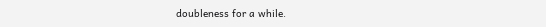doubleness for a while.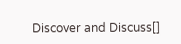Discover and Discuss[]